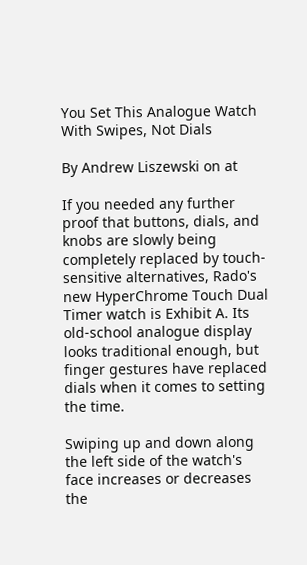You Set This Analogue Watch With Swipes, Not Dials

By Andrew Liszewski on at

If you needed any further proof that buttons, dials, and knobs are slowly being completely replaced by touch-sensitive alternatives, Rado's new HyperChrome Touch Dual Timer watch is Exhibit A. Its old-school analogue display looks traditional enough, but finger gestures have replaced dials when it comes to setting the time.

Swiping up and down along the left side of the watch's face increases or decreases the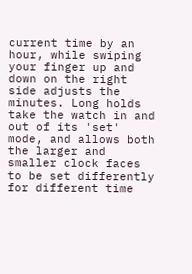current time by an hour, while swiping your finger up and down on the right side adjusts the minutes. Long holds take the watch in and out of its 'set' mode, and allows both the larger and smaller clock faces to be set differently for different time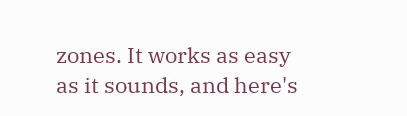zones. It works as easy as it sounds, and here's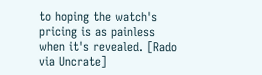to hoping the watch's pricing is as painless when it's revealed. [Rado via Uncrate]